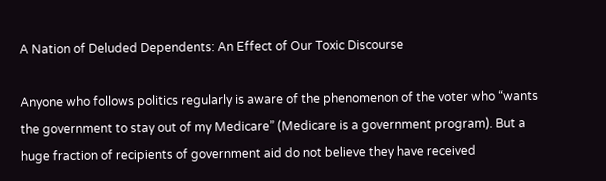A Nation of Deluded Dependents: An Effect of Our Toxic Discourse

Anyone who follows politics regularly is aware of the phenomenon of the voter who “wants the government to stay out of my Medicare” (Medicare is a government program). But a huge fraction of recipients of government aid do not believe they have received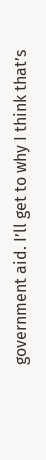government aid. I’ll get to why I think that’s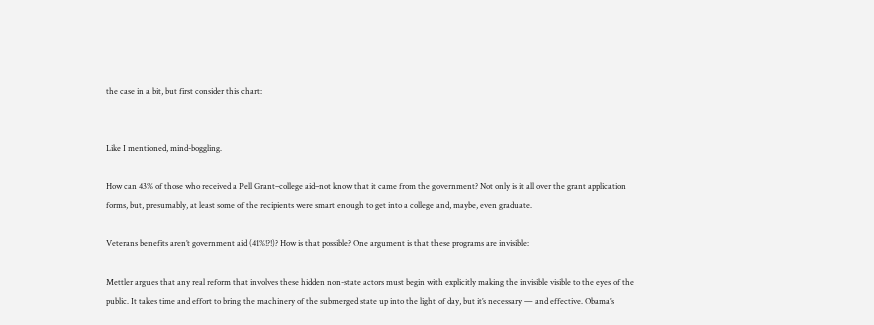the case in a bit, but first consider this chart:


Like I mentioned, mind-boggling.

How can 43% of those who received a Pell Grant–college aid–not know that it came from the government? Not only is it all over the grant application forms, but, presumably, at least some of the recipients were smart enough to get into a college and, maybe, even graduate.

Veterans benefits aren’t government aid (41%!?!)? How is that possible? One argument is that these programs are invisible:

Mettler argues that any real reform that involves these hidden non-state actors must begin with explicitly making the invisible visible to the eyes of the public. It takes time and effort to bring the machinery of the submerged state up into the light of day, but it’s necessary — and effective. Obama’s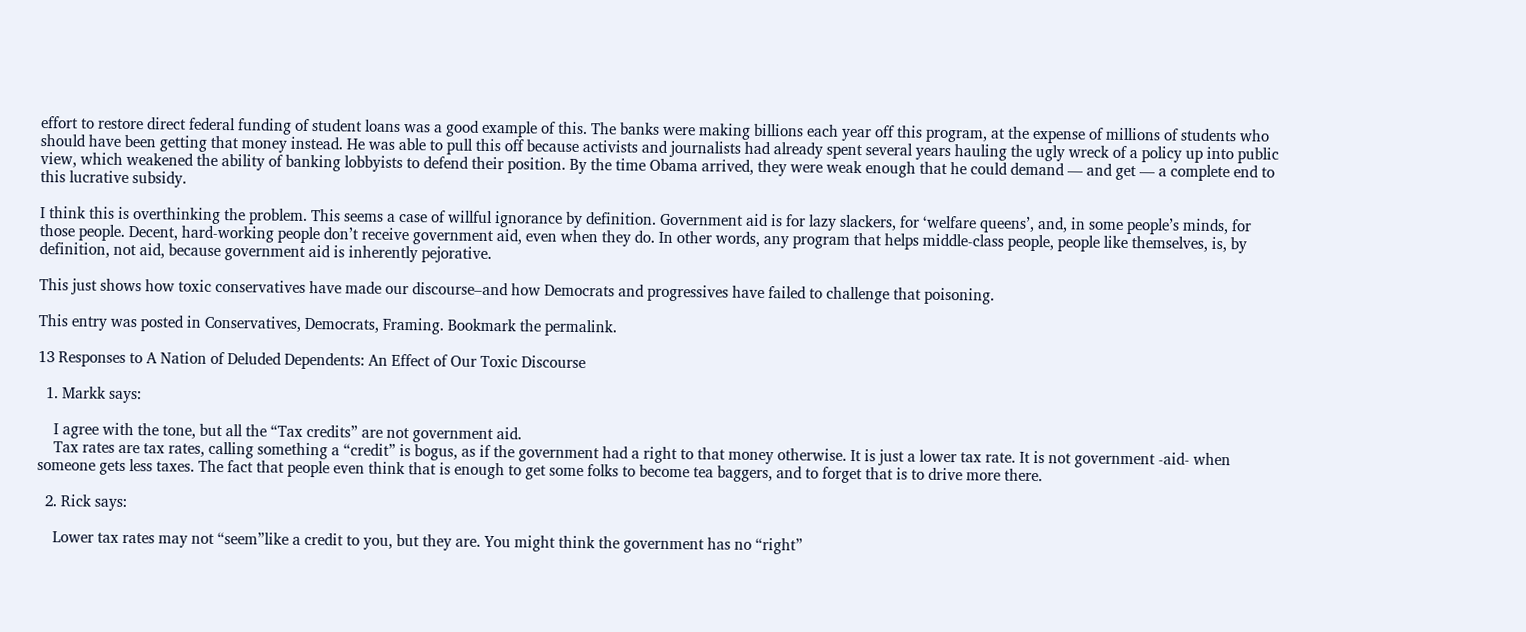effort to restore direct federal funding of student loans was a good example of this. The banks were making billions each year off this program, at the expense of millions of students who should have been getting that money instead. He was able to pull this off because activists and journalists had already spent several years hauling the ugly wreck of a policy up into public view, which weakened the ability of banking lobbyists to defend their position. By the time Obama arrived, they were weak enough that he could demand — and get — a complete end to this lucrative subsidy.

I think this is overthinking the problem. This seems a case of willful ignorance by definition. Government aid is for lazy slackers, for ‘welfare queens’, and, in some people’s minds, for those people. Decent, hard-working people don’t receive government aid, even when they do. In other words, any program that helps middle-class people, people like themselves, is, by definition, not aid, because government aid is inherently pejorative.

This just shows how toxic conservatives have made our discourse–and how Democrats and progressives have failed to challenge that poisoning.

This entry was posted in Conservatives, Democrats, Framing. Bookmark the permalink.

13 Responses to A Nation of Deluded Dependents: An Effect of Our Toxic Discourse

  1. Markk says:

    I agree with the tone, but all the “Tax credits” are not government aid.
    Tax rates are tax rates, calling something a “credit” is bogus, as if the government had a right to that money otherwise. It is just a lower tax rate. It is not government -aid- when someone gets less taxes. The fact that people even think that is enough to get some folks to become tea baggers, and to forget that is to drive more there.

  2. Rick says:

    Lower tax rates may not “seem”like a credit to you, but they are. You might think the government has no “right”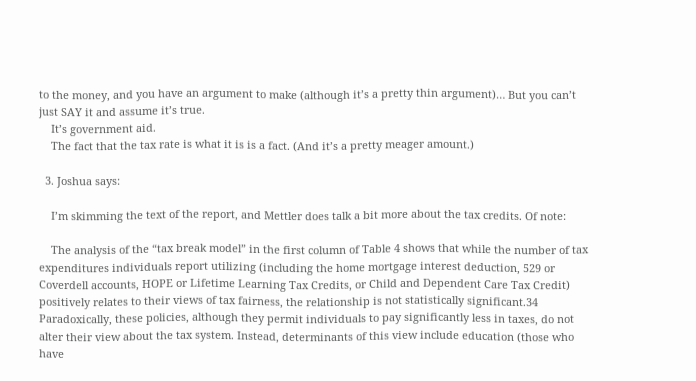to the money, and you have an argument to make (although it’s a pretty thin argument)… But you can’t just SAY it and assume it’s true.
    It’s government aid.
    The fact that the tax rate is what it is is a fact. (And it’s a pretty meager amount.)

  3. Joshua says:

    I’m skimming the text of the report, and Mettler does talk a bit more about the tax credits. Of note:

    The analysis of the “tax break model” in the first column of Table 4 shows that while the number of tax expenditures individuals report utilizing (including the home mortgage interest deduction, 529 or Coverdell accounts, HOPE or Lifetime Learning Tax Credits, or Child and Dependent Care Tax Credit) positively relates to their views of tax fairness, the relationship is not statistically significant.34 Paradoxically, these policies, although they permit individuals to pay significantly less in taxes, do not alter their view about the tax system. Instead, determinants of this view include education (those who have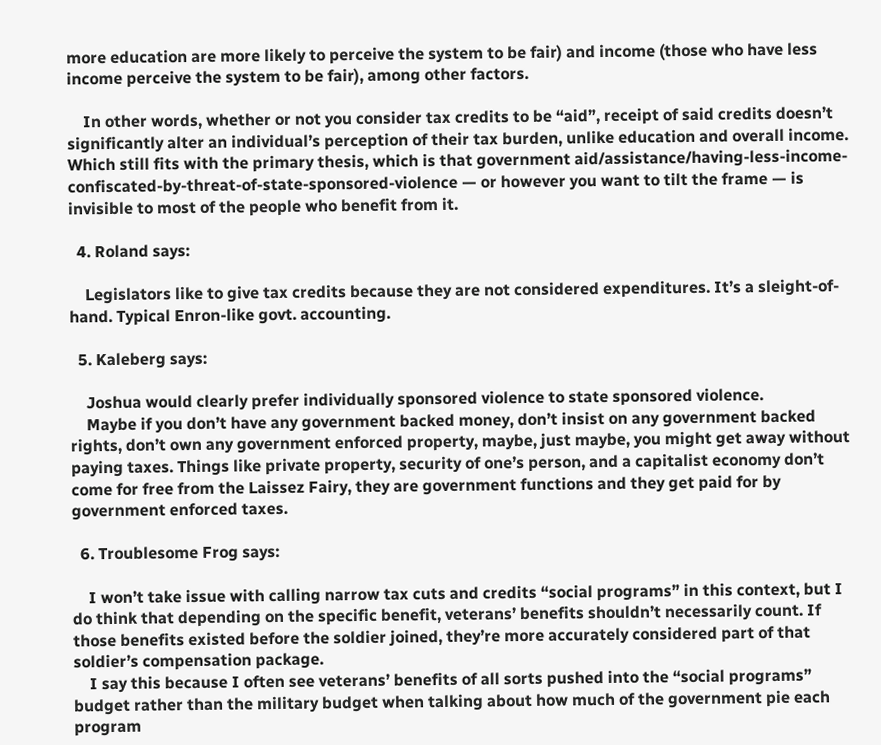more education are more likely to perceive the system to be fair) and income (those who have less income perceive the system to be fair), among other factors.

    In other words, whether or not you consider tax credits to be “aid”, receipt of said credits doesn’t significantly alter an individual’s perception of their tax burden, unlike education and overall income. Which still fits with the primary thesis, which is that government aid/assistance/having-less-income-confiscated-by-threat-of-state-sponsored-violence — or however you want to tilt the frame — is invisible to most of the people who benefit from it.

  4. Roland says:

    Legislators like to give tax credits because they are not considered expenditures. It’s a sleight-of-hand. Typical Enron-like govt. accounting.

  5. Kaleberg says:

    Joshua would clearly prefer individually sponsored violence to state sponsored violence.
    Maybe if you don’t have any government backed money, don’t insist on any government backed rights, don’t own any government enforced property, maybe, just maybe, you might get away without paying taxes. Things like private property, security of one’s person, and a capitalist economy don’t come for free from the Laissez Fairy, they are government functions and they get paid for by government enforced taxes.

  6. Troublesome Frog says:

    I won’t take issue with calling narrow tax cuts and credits “social programs” in this context, but I do think that depending on the specific benefit, veterans’ benefits shouldn’t necessarily count. If those benefits existed before the soldier joined, they’re more accurately considered part of that soldier’s compensation package.
    I say this because I often see veterans’ benefits of all sorts pushed into the “social programs” budget rather than the military budget when talking about how much of the government pie each program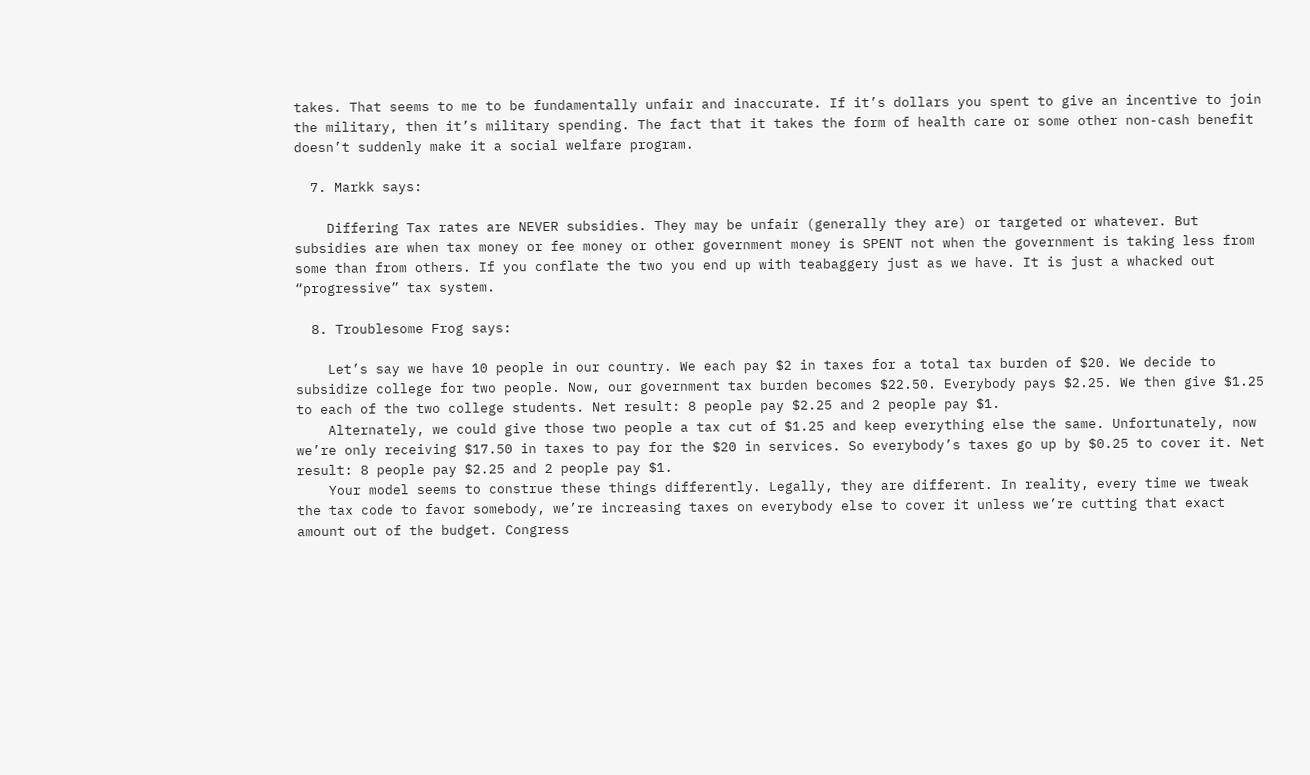takes. That seems to me to be fundamentally unfair and inaccurate. If it’s dollars you spent to give an incentive to join the military, then it’s military spending. The fact that it takes the form of health care or some other non-cash benefit doesn’t suddenly make it a social welfare program.

  7. Markk says:

    Differing Tax rates are NEVER subsidies. They may be unfair (generally they are) or targeted or whatever. But subsidies are when tax money or fee money or other government money is SPENT not when the government is taking less from some than from others. If you conflate the two you end up with teabaggery just as we have. It is just a whacked out “progressive” tax system.

  8. Troublesome Frog says:

    Let’s say we have 10 people in our country. We each pay $2 in taxes for a total tax burden of $20. We decide to subsidize college for two people. Now, our government tax burden becomes $22.50. Everybody pays $2.25. We then give $1.25 to each of the two college students. Net result: 8 people pay $2.25 and 2 people pay $1.
    Alternately, we could give those two people a tax cut of $1.25 and keep everything else the same. Unfortunately, now we’re only receiving $17.50 in taxes to pay for the $20 in services. So everybody’s taxes go up by $0.25 to cover it. Net result: 8 people pay $2.25 and 2 people pay $1.
    Your model seems to construe these things differently. Legally, they are different. In reality, every time we tweak the tax code to favor somebody, we’re increasing taxes on everybody else to cover it unless we’re cutting that exact amount out of the budget. Congress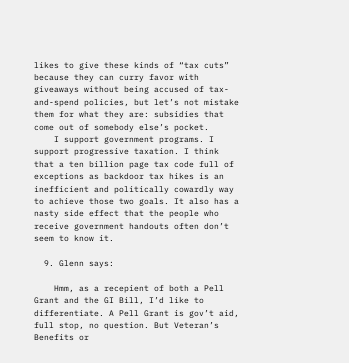likes to give these kinds of “tax cuts” because they can curry favor with giveaways without being accused of tax-and-spend policies, but let’s not mistake them for what they are: subsidies that come out of somebody else’s pocket.
    I support government programs. I support progressive taxation. I think that a ten billion page tax code full of exceptions as backdoor tax hikes is an inefficient and politically cowardly way to achieve those two goals. It also has a nasty side effect that the people who receive government handouts often don’t seem to know it.

  9. Glenn says:

    Hmm, as a recepient of both a Pell Grant and the GI Bill, I’d like to differentiate. A Pell Grant is gov’t aid, full stop, no question. But Veteran’s Benefits or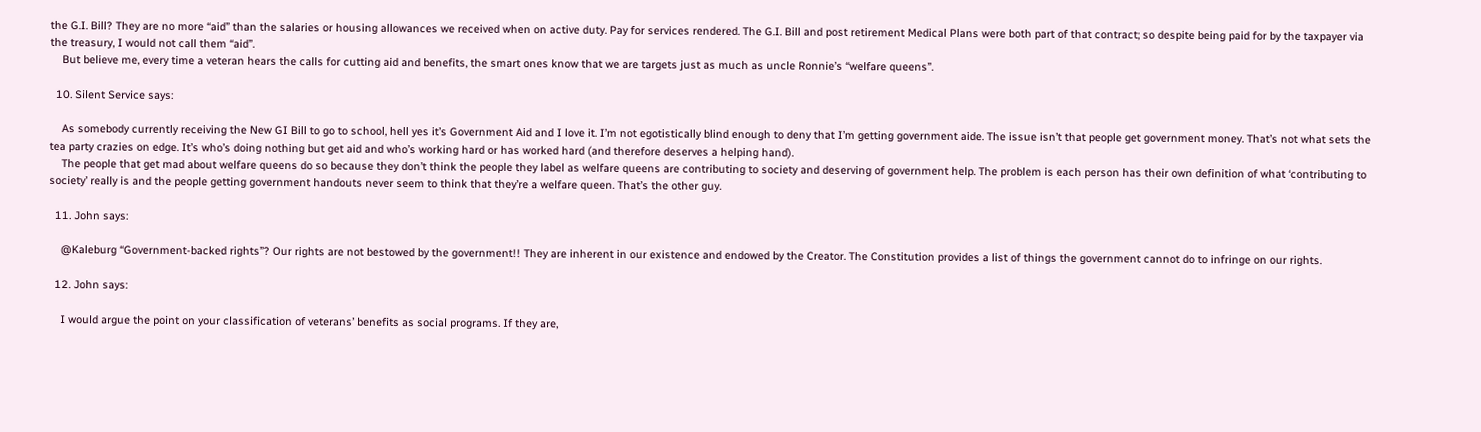the G.I. Bill? They are no more “aid” than the salaries or housing allowances we received when on active duty. Pay for services rendered. The G.I. Bill and post retirement Medical Plans were both part of that contract; so despite being paid for by the taxpayer via the treasury, I would not call them “aid”.
    But believe me, every time a veteran hears the calls for cutting aid and benefits, the smart ones know that we are targets just as much as uncle Ronnie’s “welfare queens”.

  10. Silent Service says:

    As somebody currently receiving the New GI Bill to go to school, hell yes it’s Government Aid and I love it. I’m not egotistically blind enough to deny that I’m getting government aide. The issue isn’t that people get government money. That’s not what sets the tea party crazies on edge. It’s who’s doing nothing but get aid and who’s working hard or has worked hard (and therefore deserves a helping hand).
    The people that get mad about welfare queens do so because they don’t think the people they label as welfare queens are contributing to society and deserving of government help. The problem is each person has their own definition of what ‘contributing to society’ really is and the people getting government handouts never seem to think that they’re a welfare queen. That’s the other guy.

  11. John says:

    @Kaleburg “Government-backed rights”? Our rights are not bestowed by the government!! They are inherent in our existence and endowed by the Creator. The Constitution provides a list of things the government cannot do to infringe on our rights.

  12. John says:

    I would argue the point on your classification of veterans’ benefits as social programs. If they are,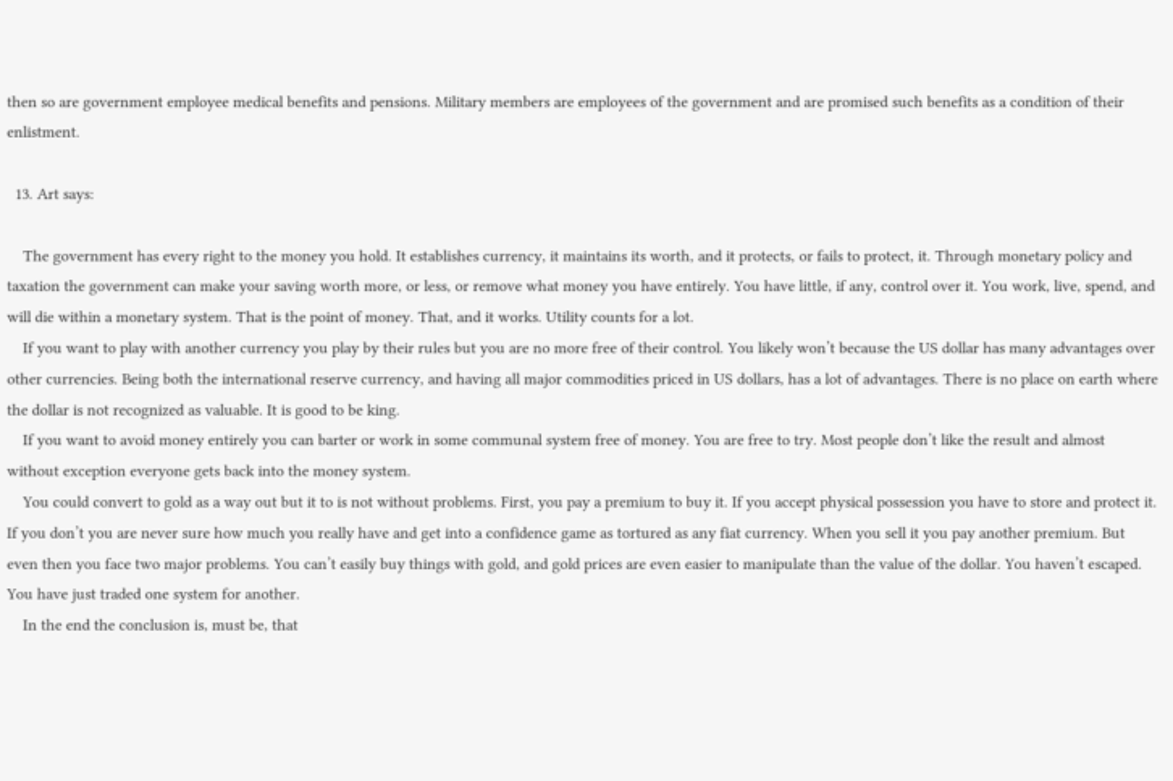then so are government employee medical benefits and pensions. Military members are employees of the government and are promised such benefits as a condition of their enlistment.

  13. Art says:

    The government has every right to the money you hold. It establishes currency, it maintains its worth, and it protects, or fails to protect, it. Through monetary policy and taxation the government can make your saving worth more, or less, or remove what money you have entirely. You have little, if any, control over it. You work, live, spend, and will die within a monetary system. That is the point of money. That, and it works. Utility counts for a lot.
    If you want to play with another currency you play by their rules but you are no more free of their control. You likely won’t because the US dollar has many advantages over other currencies. Being both the international reserve currency, and having all major commodities priced in US dollars, has a lot of advantages. There is no place on earth where the dollar is not recognized as valuable. It is good to be king.
    If you want to avoid money entirely you can barter or work in some communal system free of money. You are free to try. Most people don’t like the result and almost without exception everyone gets back into the money system.
    You could convert to gold as a way out but it to is not without problems. First, you pay a premium to buy it. If you accept physical possession you have to store and protect it. If you don’t you are never sure how much you really have and get into a confidence game as tortured as any fiat currency. When you sell it you pay another premium. But even then you face two major problems. You can’t easily buy things with gold, and gold prices are even easier to manipulate than the value of the dollar. You haven’t escaped. You have just traded one system for another.
    In the end the conclusion is, must be, that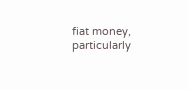fiat money, particularly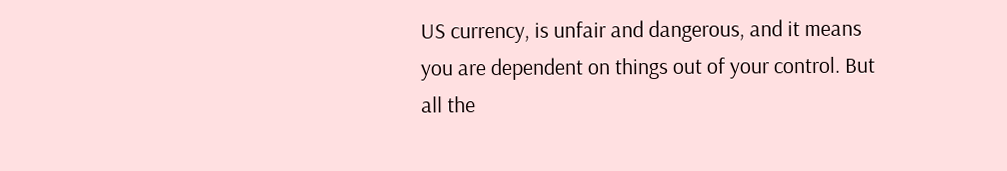US currency, is unfair and dangerous, and it means you are dependent on things out of your control. But all the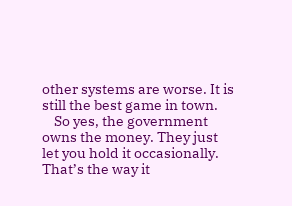other systems are worse. It is still the best game in town.
    So yes, the government owns the money. They just let you hold it occasionally. That’s the way it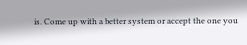is. Come up with a better system or accept the one you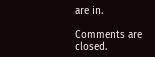are in.

Comments are closed.